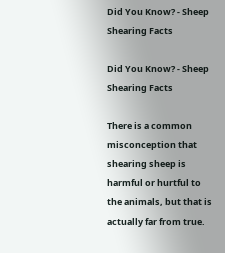Did You Know? - Sheep Shearing Facts

Did You Know? - Sheep Shearing Facts

There is a common misconception that shearing sheep is harmful or hurtful to the animals, but that is actually far from true.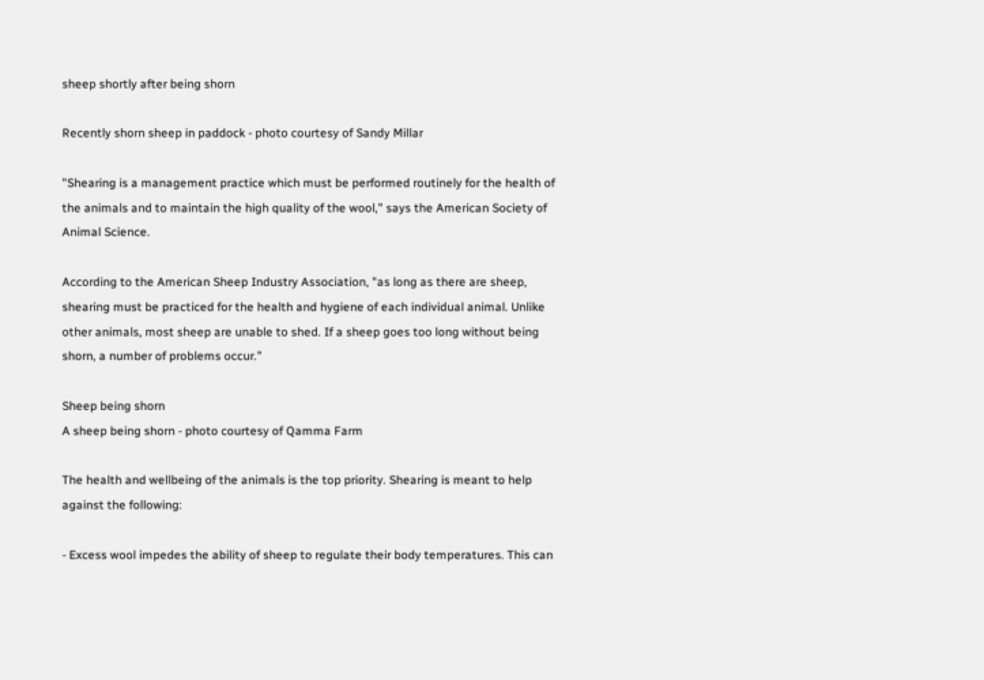sheep shortly after being shorn

Recently shorn sheep in paddock - photo courtesy of Sandy Millar

"Shearing is a management practice which must be performed routinely for the health of the animals and to maintain the high quality of the wool," says the American Society of Animal Science.

According to the American Sheep Industry Association, "as long as there are sheep, shearing must be practiced for the health and hygiene of each individual animal. Unlike other animals, most sheep are unable to shed. If a sheep goes too long without being shorn, a number of problems occur."

Sheep being shorn
A sheep being shorn - photo courtesy of Qamma Farm

The health and wellbeing of the animals is the top priority. Shearing is meant to help against the following:

- Excess wool impedes the ability of sheep to regulate their body temperatures. This can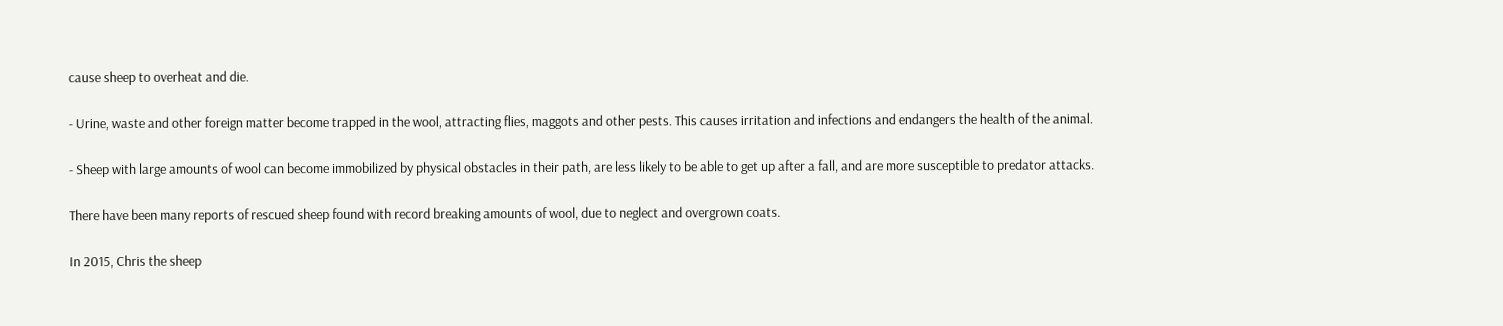cause sheep to overheat and die.

- Urine, waste and other foreign matter become trapped in the wool, attracting flies, maggots and other pests. This causes irritation and infections and endangers the health of the animal.

- Sheep with large amounts of wool can become immobilized by physical obstacles in their path, are less likely to be able to get up after a fall, and are more susceptible to predator attacks.

There have been many reports of rescued sheep found with record breaking amounts of wool, due to neglect and overgrown coats.

In 2015, Chris the sheep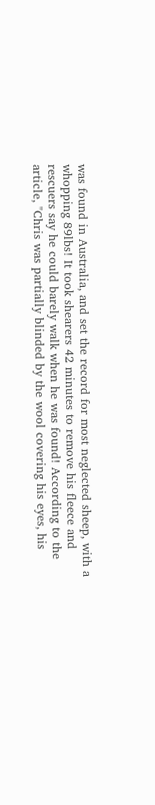was found in Australia, and set the record for most neglected sheep, with a whopping 89lbs! It took shearers 42 minutes to remove his fleece and rescuers say he could barely walk when he was found! According to the article, "Chris was partially blinded by the wool covering his eyes, his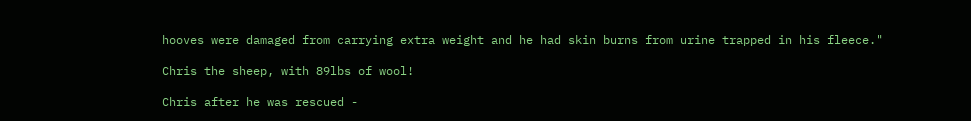hooves were damaged from carrying extra weight and he had skin burns from urine trapped in his fleece."

Chris the sheep, with 89lbs of wool!

Chris after he was rescued -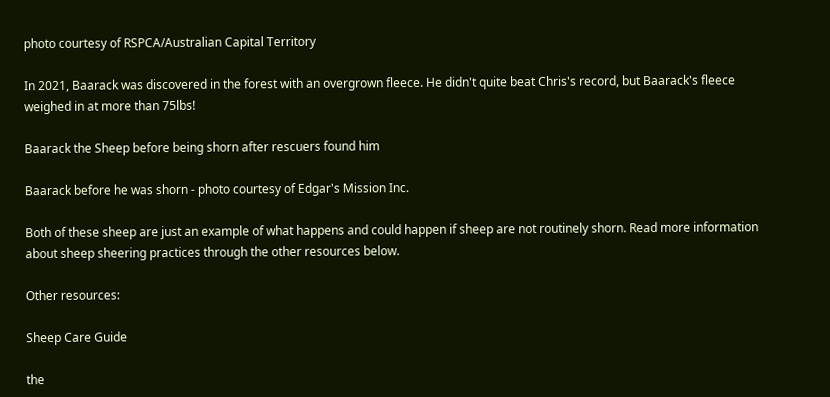photo courtesy of RSPCA/Australian Capital Territory

In 2021, Baarack was discovered in the forest with an overgrown fleece. He didn't quite beat Chris's record, but Baarack's fleece weighed in at more than 75lbs!

Baarack the Sheep before being shorn after rescuers found him

Baarack before he was shorn - photo courtesy of Edgar's Mission Inc.

Both of these sheep are just an example of what happens and could happen if sheep are not routinely shorn. Read more information about sheep sheering practices through the other resources below.

Other resources:

Sheep Care Guide

the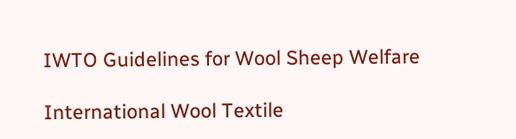IWTO Guidelines for Wool Sheep Welfare

International Wool Textile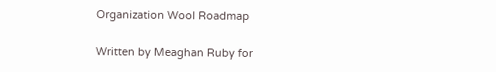Organization Wool Roadmap

Written by Meaghan Ruby for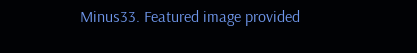Minus33. Featured image provided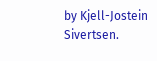by Kjell-Jostein Sivertsen.